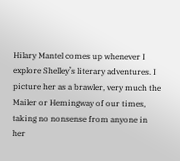Hilary Mantel comes up whenever I explore Shelley’s literary adventures. I picture her as a brawler, very much the Mailer or Hemingway of our times, taking no nonsense from anyone in her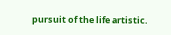pursuit of the life artistic.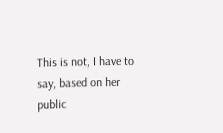This is not, I have to say, based on her public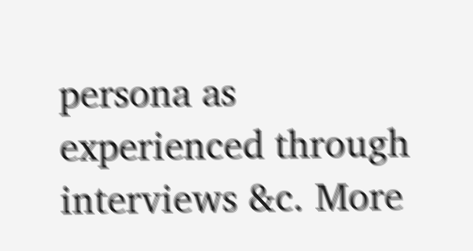persona as experienced through interviews &c. More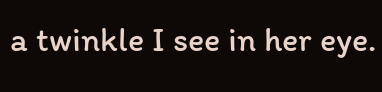a twinkle I see in her eye.